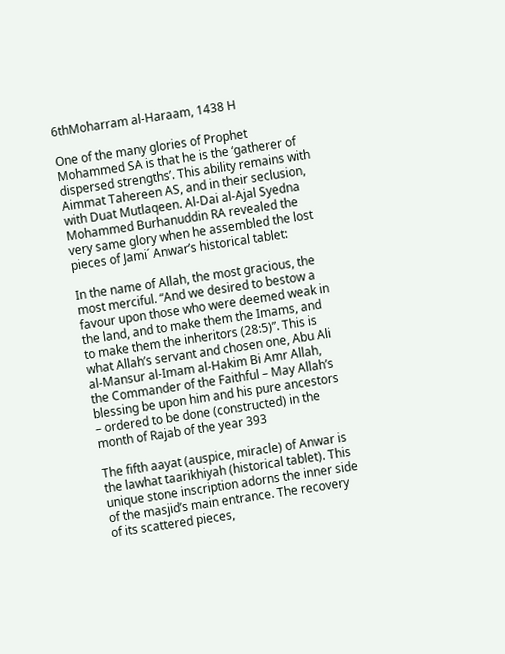6thMoharram al-Haraam, 1438 H

One of the many glories of Prophet Mohammed SA is that he is the ‘gatherer of dispersed strengths’. This ability remains with Aimmat Tahereen AS, and in their seclusion, with Duat Mutlaqeen. Al-Dai al-Ajal Syedna Mohammed Burhanuddin RA revealed the very same glory when he assembled the lost pieces of Jami´ Anwar’s historical tablet:

In the name of Allah, the most gracious, the most merciful. “And we desired to bestow a favour upon those who were deemed weak in the land, and to make them the Imams, and to make them the inheritors (28:5)”. This is what Allah’s servant and chosen one, Abu Ali al-Mansur al-Imam al-Hakim Bi Amr Allah, the Commander of the Faithful – May Allah’s blessing be upon him and his pure ancestors – ordered to be done (constructed) in the month of Rajab of the year 393

The fifth aayat (auspice, miracle) of Anwar is the lawhat taarikhiyah (historical tablet). This unique stone inscription adorns the inner side of the masjid’s main entrance. The recovery of its scattered pieces,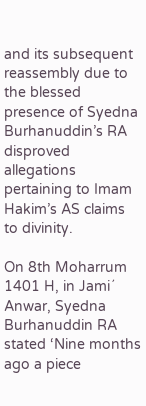and its subsequent reassembly due to the blessed presence of Syedna Burhanuddin’s RA disproved allegations pertaining to Imam Hakim’s AS claims to divinity.

On 8th Moharrum 1401 H, in Jami´ Anwar, Syedna Burhanuddin RA stated ‘Nine months ago a piece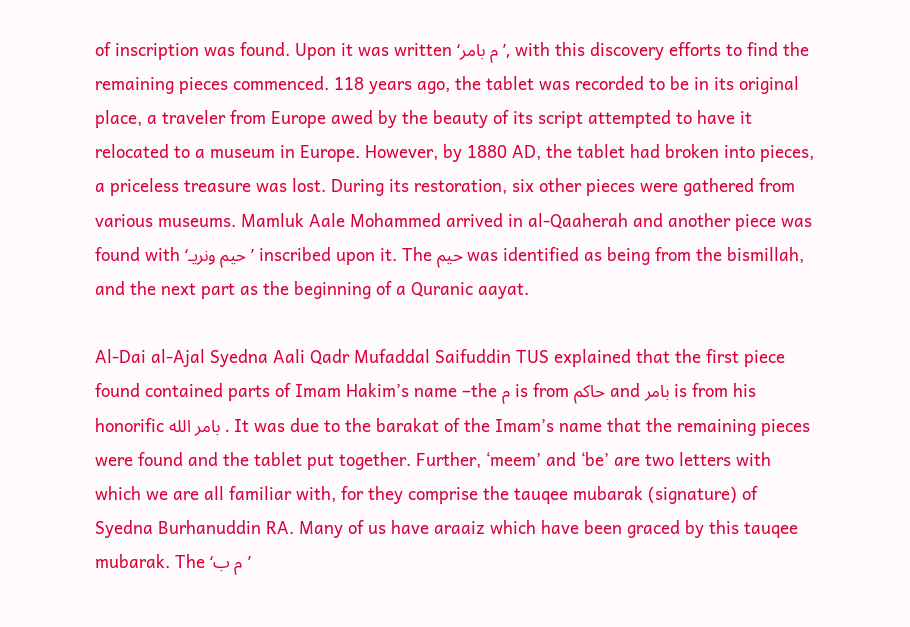of inscription was found. Upon it was written ‘م بامر’, with this discovery efforts to find the remaining pieces commenced. 118 years ago, the tablet was recorded to be in its original place, a traveler from Europe awed by the beauty of its script attempted to have it relocated to a museum in Europe. However, by 1880 AD, the tablet had broken into pieces, a priceless treasure was lost. During its restoration, six other pieces were gathered from various museums. Mamluk Aale Mohammed arrived in al-Qaaherah and another piece was found with ‘حيم ونريـ’ inscribed upon it. The حيم was identified as being from the bismillah, and the next part as the beginning of a Quranic aayat.

Al-Dai al-Ajal Syedna Aali Qadr Mufaddal Saifuddin TUS explained that the first piece found contained parts of Imam Hakim’s name –the م is from حاكم and بامر is from his honorific بامر الله . It was due to the barakat of the Imam’s name that the remaining pieces were found and the tablet put together. Further, ‘meem’ and ‘be’ are two letters with which we are all familiar with, for they comprise the tauqee mubarak (signature) of Syedna Burhanuddin RA. Many of us have araaiz which have been graced by this tauqee mubarak. The ‘م ب’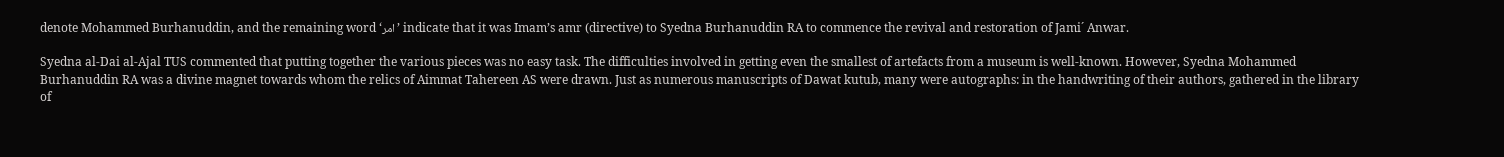denote Mohammed Burhanuddin, and the remaining word ‘امر’ indicate that it was Imam’s amr (directive) to Syedna Burhanuddin RA to commence the revival and restoration of Jami´ Anwar.

Syedna al-Dai al-Ajal TUS commented that putting together the various pieces was no easy task. The difficulties involved in getting even the smallest of artefacts from a museum is well-known. However, Syedna Mohammed Burhanuddin RA was a divine magnet towards whom the relics of Aimmat Tahereen AS were drawn. Just as numerous manuscripts of Dawat kutub, many were autographs: in the handwriting of their authors, gathered in the library of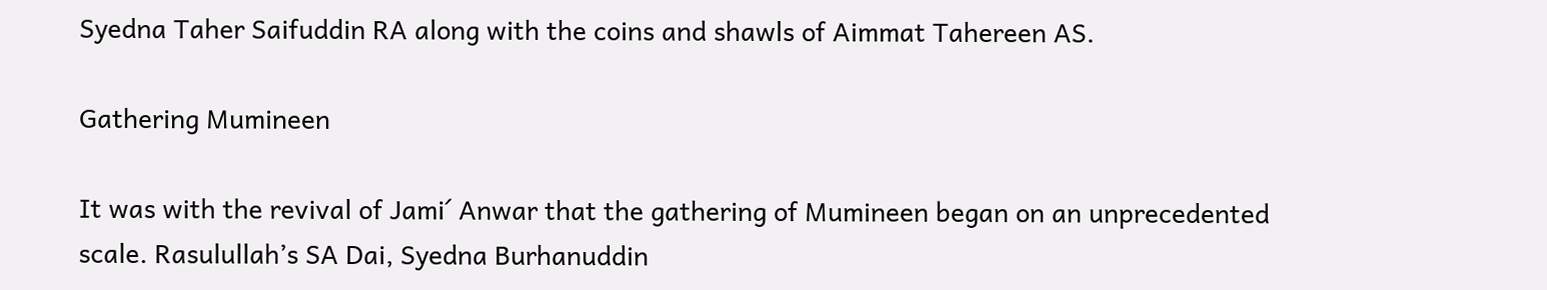Syedna Taher Saifuddin RA along with the coins and shawls of Aimmat Tahereen AS.

Gathering Mumineen

It was with the revival of Jami´ Anwar that the gathering of Mumineen began on an unprecedented scale. Rasulullah’s SA Dai, Syedna Burhanuddin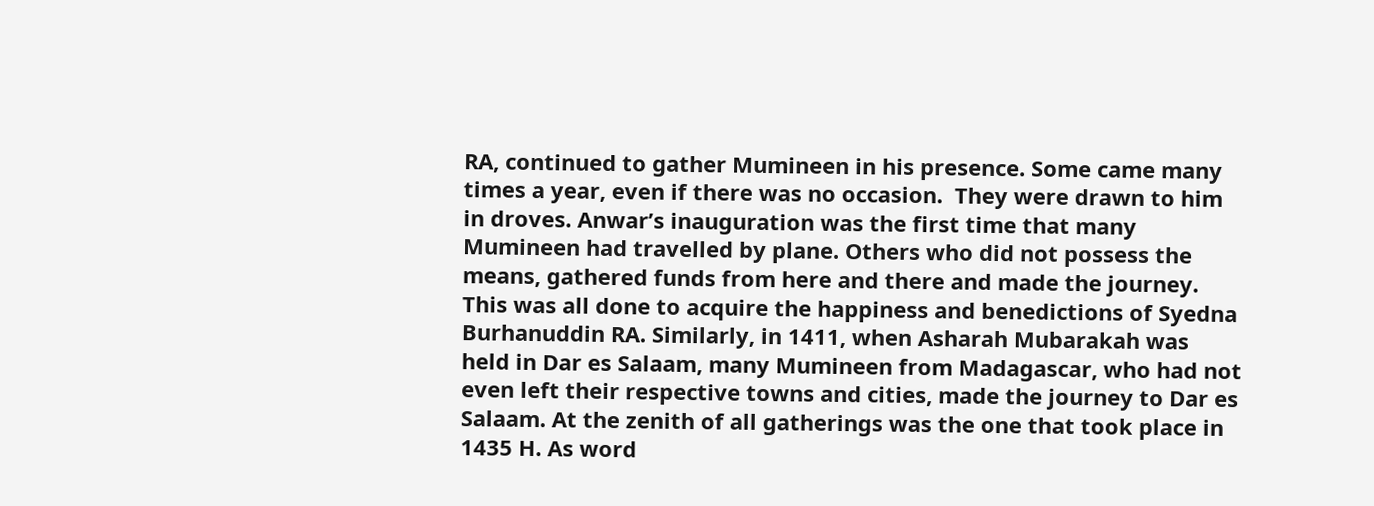RA, continued to gather Mumineen in his presence. Some came many times a year, even if there was no occasion.  They were drawn to him in droves. Anwar’s inauguration was the first time that many Mumineen had travelled by plane. Others who did not possess the means, gathered funds from here and there and made the journey. This was all done to acquire the happiness and benedictions of Syedna Burhanuddin RA. Similarly, in 1411, when Asharah Mubarakah was held in Dar es Salaam, many Mumineen from Madagascar, who had not even left their respective towns and cities, made the journey to Dar es Salaam. At the zenith of all gatherings was the one that took place in 1435 H. As word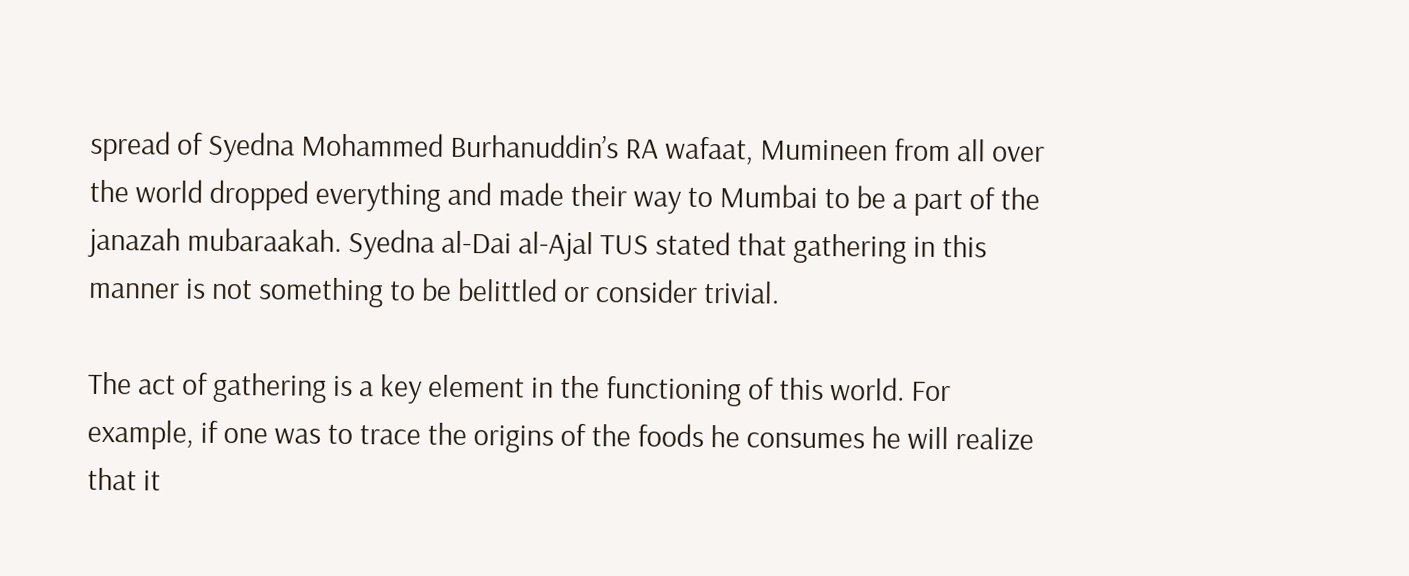spread of Syedna Mohammed Burhanuddin’s RA wafaat, Mumineen from all over the world dropped everything and made their way to Mumbai to be a part of the janazah mubaraakah. Syedna al-Dai al-Ajal TUS stated that gathering in this manner is not something to be belittled or consider trivial.

The act of gathering is a key element in the functioning of this world. For example, if one was to trace the origins of the foods he consumes he will realize that it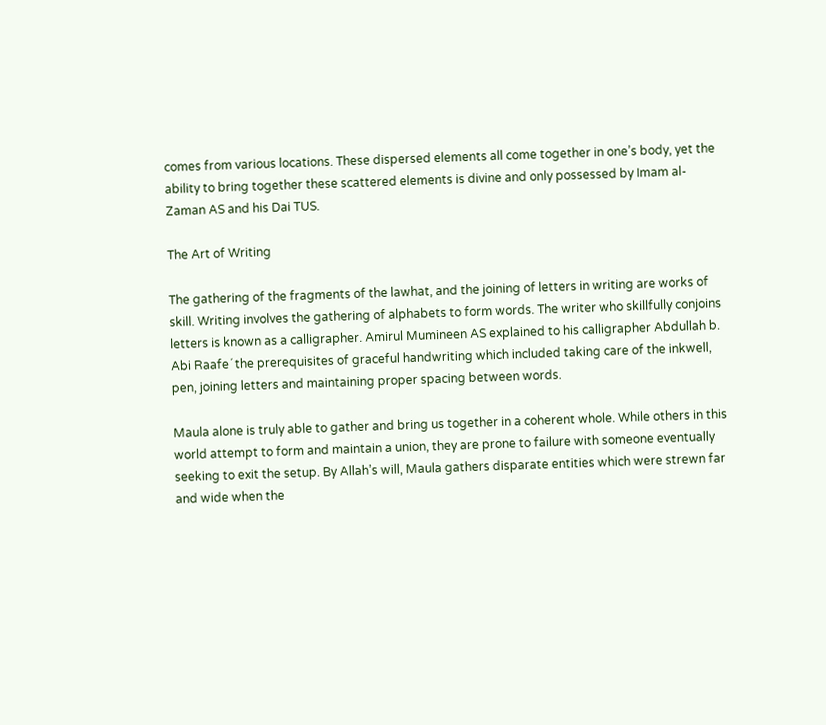comes from various locations. These dispersed elements all come together in one’s body, yet the ability to bring together these scattered elements is divine and only possessed by Imam al-Zaman AS and his Dai TUS.

The Art of Writing

The gathering of the fragments of the lawhat, and the joining of letters in writing are works of skill. Writing involves the gathering of alphabets to form words. The writer who skillfully conjoins letters is known as a calligrapher. Amirul Mumineen AS explained to his calligrapher Abdullah b. Abi Raafe´ the prerequisites of graceful handwriting which included taking care of the inkwell, pen, joining letters and maintaining proper spacing between words.

Maula alone is truly able to gather and bring us together in a coherent whole. While others in this world attempt to form and maintain a union, they are prone to failure with someone eventually seeking to exit the setup. By Allah’s will, Maula gathers disparate entities which were strewn far and wide when the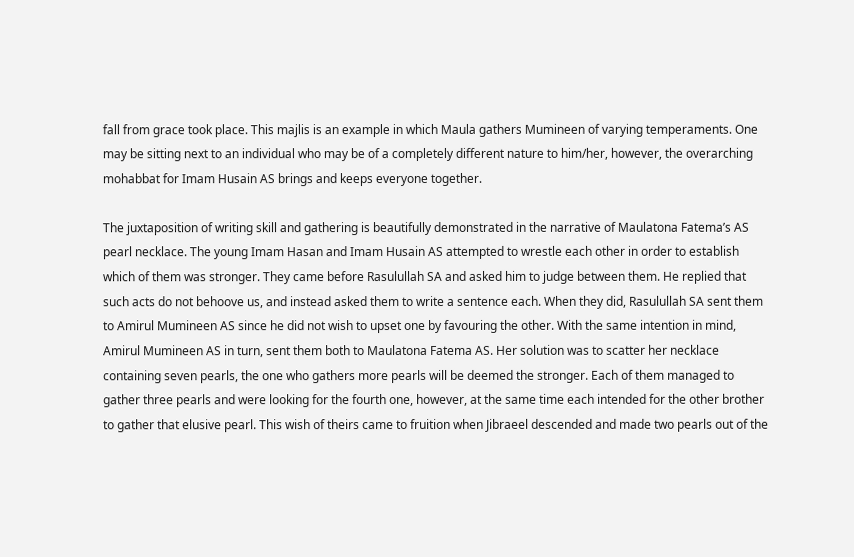fall from grace took place. This majlis is an example in which Maula gathers Mumineen of varying temperaments. One may be sitting next to an individual who may be of a completely different nature to him/her, however, the overarching mohabbat for Imam Husain AS brings and keeps everyone together.

The juxtaposition of writing skill and gathering is beautifully demonstrated in the narrative of Maulatona Fatema’s AS pearl necklace. The young Imam Hasan and Imam Husain AS attempted to wrestle each other in order to establish which of them was stronger. They came before Rasulullah SA and asked him to judge between them. He replied that such acts do not behoove us, and instead asked them to write a sentence each. When they did, Rasulullah SA sent them to Amirul Mumineen AS since he did not wish to upset one by favouring the other. With the same intention in mind, Amirul Mumineen AS in turn, sent them both to Maulatona Fatema AS. Her solution was to scatter her necklace containing seven pearls, the one who gathers more pearls will be deemed the stronger. Each of them managed to gather three pearls and were looking for the fourth one, however, at the same time each intended for the other brother to gather that elusive pearl. This wish of theirs came to fruition when Jibraeel descended and made two pearls out of the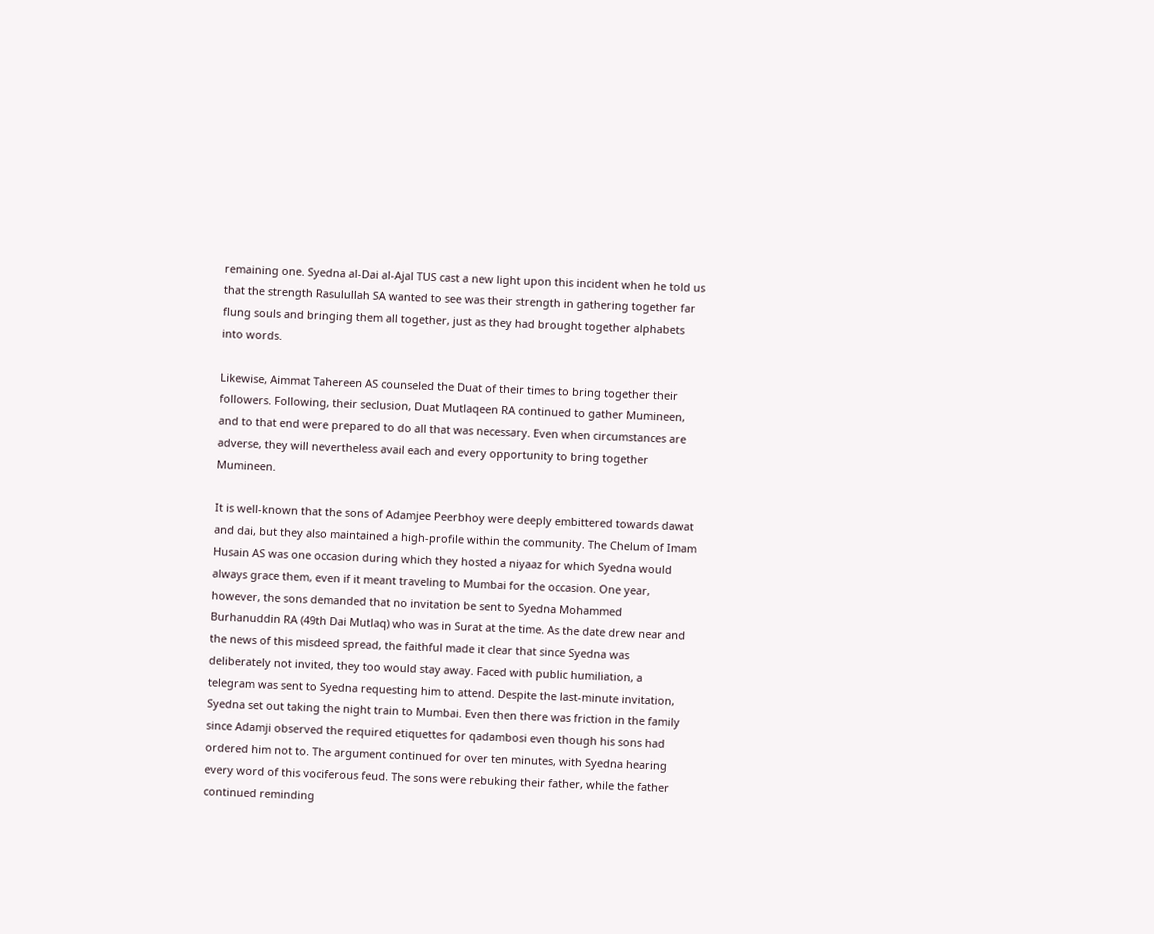remaining one. Syedna al-Dai al-Ajal TUS cast a new light upon this incident when he told us that the strength Rasulullah SA wanted to see was their strength in gathering together far flung souls and bringing them all together, just as they had brought together alphabets into words.

Likewise, Aimmat Tahereen AS counseled the Duat of their times to bring together their followers. Following, their seclusion, Duat Mutlaqeen RA continued to gather Mumineen, and to that end were prepared to do all that was necessary. Even when circumstances are adverse, they will nevertheless avail each and every opportunity to bring together Mumineen.

It is well-known that the sons of Adamjee Peerbhoy were deeply embittered towards dawat and dai, but they also maintained a high-profile within the community. The Chelum of Imam Husain AS was one occasion during which they hosted a niyaaz for which Syedna would always grace them, even if it meant traveling to Mumbai for the occasion. One year, however, the sons demanded that no invitation be sent to Syedna Mohammed Burhanuddin RA (49th Dai Mutlaq) who was in Surat at the time. As the date drew near and the news of this misdeed spread, the faithful made it clear that since Syedna was deliberately not invited, they too would stay away. Faced with public humiliation, a telegram was sent to Syedna requesting him to attend. Despite the last-minute invitation, Syedna set out taking the night train to Mumbai. Even then there was friction in the family since Adamji observed the required etiquettes for qadambosi even though his sons had ordered him not to. The argument continued for over ten minutes, with Syedna hearing every word of this vociferous feud. The sons were rebuking their father, while the father continued reminding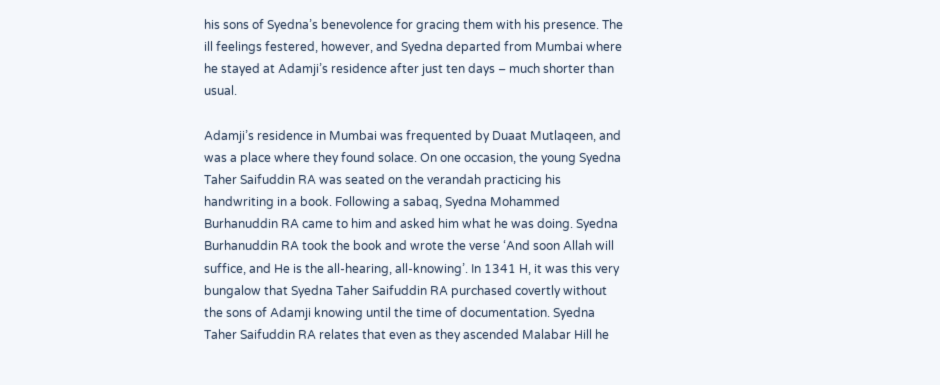his sons of Syedna’s benevolence for gracing them with his presence. The ill feelings festered, however, and Syedna departed from Mumbai where he stayed at Adamji’s residence after just ten days – much shorter than usual.

Adamji’s residence in Mumbai was frequented by Duaat Mutlaqeen, and was a place where they found solace. On one occasion, the young Syedna Taher Saifuddin RA was seated on the verandah practicing his handwriting in a book. Following a sabaq, Syedna Mohammed Burhanuddin RA came to him and asked him what he was doing. Syedna Burhanuddin RA took the book and wrote the verse ‘And soon Allah will suffice, and He is the all-hearing, all-knowing’. In 1341 H, it was this very bungalow that Syedna Taher Saifuddin RA purchased covertly without the sons of Adamji knowing until the time of documentation. Syedna Taher Saifuddin RA relates that even as they ascended Malabar Hill he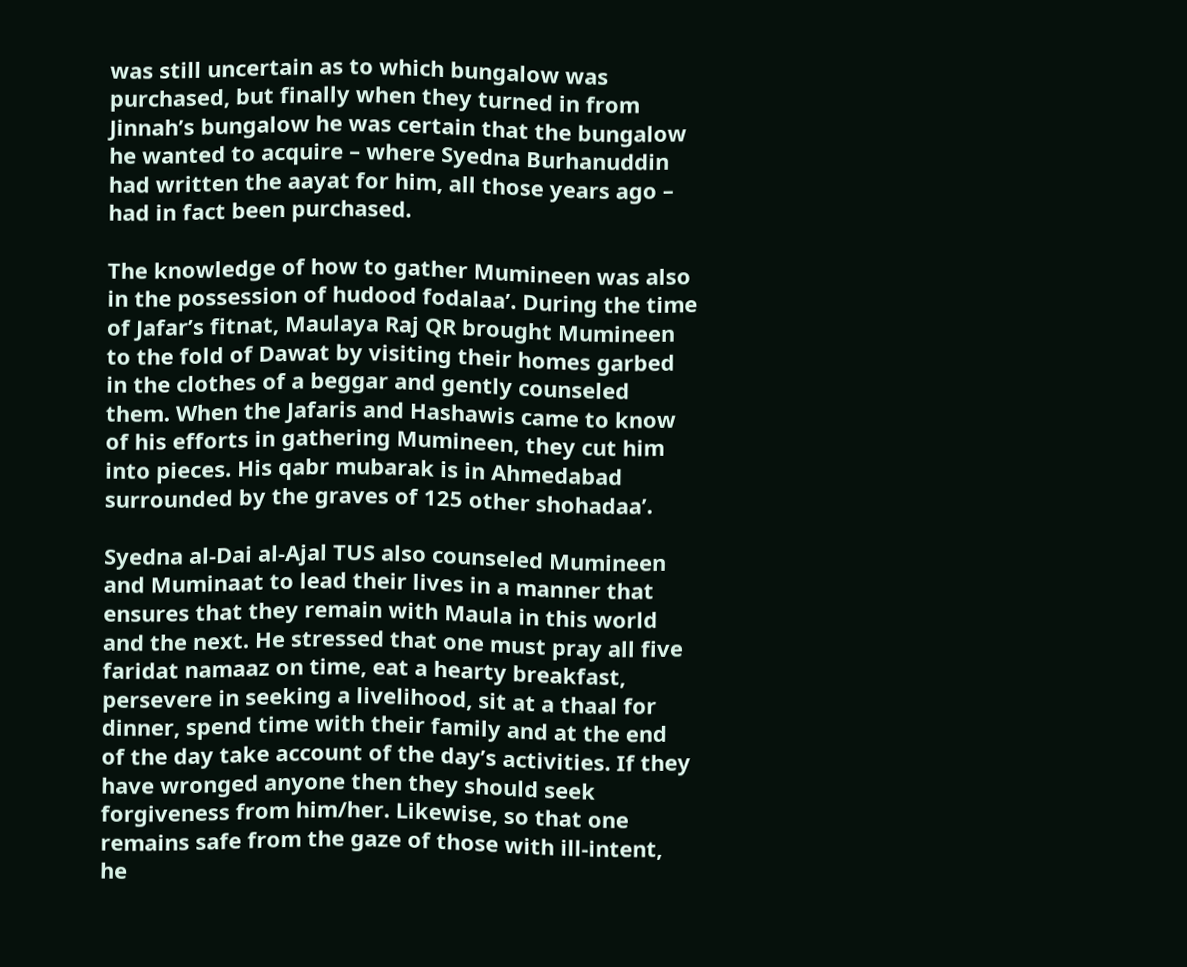was still uncertain as to which bungalow was purchased, but finally when they turned in from Jinnah’s bungalow he was certain that the bungalow he wanted to acquire – where Syedna Burhanuddin had written the aayat for him, all those years ago – had in fact been purchased.

The knowledge of how to gather Mumineen was also in the possession of hudood fodalaa’. During the time of Jafar’s fitnat, Maulaya Raj QR brought Mumineen to the fold of Dawat by visiting their homes garbed in the clothes of a beggar and gently counseled them. When the Jafaris and Hashawis came to know of his efforts in gathering Mumineen, they cut him into pieces. His qabr mubarak is in Ahmedabad surrounded by the graves of 125 other shohadaa’.

Syedna al-Dai al-Ajal TUS also counseled Mumineen and Muminaat to lead their lives in a manner that ensures that they remain with Maula in this world and the next. He stressed that one must pray all five faridat namaaz on time, eat a hearty breakfast, persevere in seeking a livelihood, sit at a thaal for dinner, spend time with their family and at the end of the day take account of the day’s activities. If they have wronged anyone then they should seek forgiveness from him/her. Likewise, so that one remains safe from the gaze of those with ill-intent, he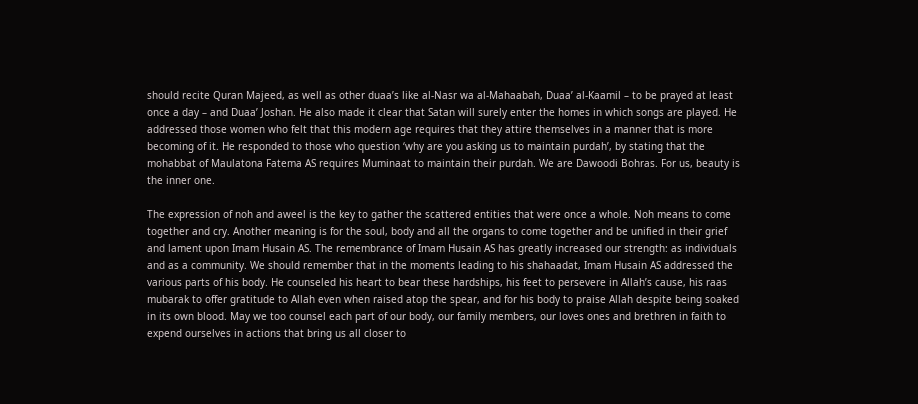should recite Quran Majeed, as well as other duaa’s like al-Nasr wa al-Mahaabah, Duaa’ al-Kaamil – to be prayed at least once a day – and Duaa’ Joshan. He also made it clear that Satan will surely enter the homes in which songs are played. He addressed those women who felt that this modern age requires that they attire themselves in a manner that is more becoming of it. He responded to those who question ‘why are you asking us to maintain purdah’, by stating that the mohabbat of Maulatona Fatema AS requires Muminaat to maintain their purdah. We are Dawoodi Bohras. For us, beauty is the inner one.

The expression of noh and aweel is the key to gather the scattered entities that were once a whole. Noh means to come together and cry. Another meaning is for the soul, body and all the organs to come together and be unified in their grief and lament upon Imam Husain AS. The remembrance of Imam Husain AS has greatly increased our strength: as individuals and as a community. We should remember that in the moments leading to his shahaadat, Imam Husain AS addressed the various parts of his body. He counseled his heart to bear these hardships, his feet to persevere in Allah’s cause, his raas mubarak to offer gratitude to Allah even when raised atop the spear, and for his body to praise Allah despite being soaked in its own blood. May we too counsel each part of our body, our family members, our loves ones and brethren in faith to expend ourselves in actions that bring us all closer to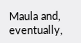Maula and, eventually,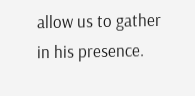allow us to gather in his presence.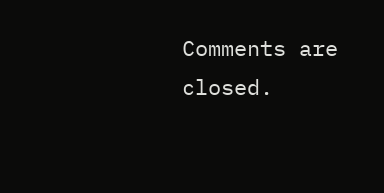Comments are closed.